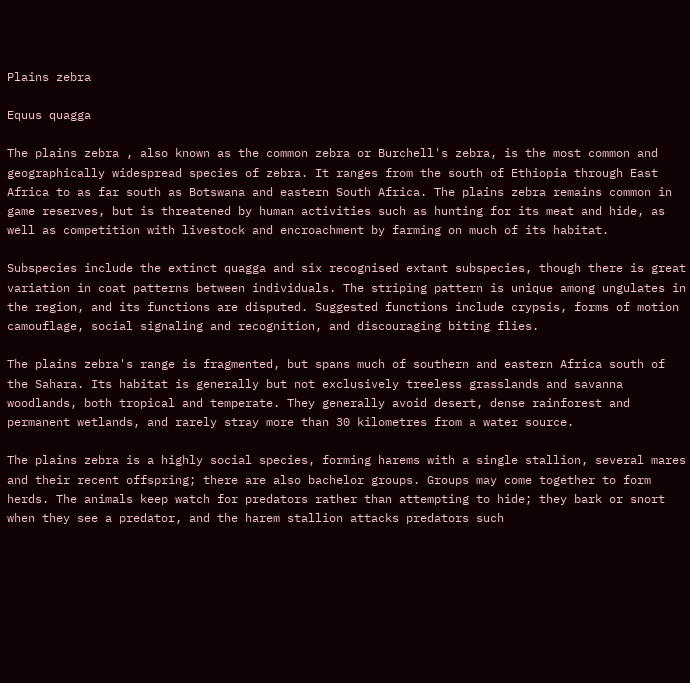Plains zebra

Equus quagga

The plains zebra , also known as the common zebra or Burchell's zebra, is the most common and geographically widespread species of zebra. It ranges from the south of Ethiopia through East Africa to as far south as Botswana and eastern South Africa. The plains zebra remains common in game reserves, but is threatened by human activities such as hunting for its meat and hide, as well as competition with livestock and encroachment by farming on much of its habitat.

Subspecies include the extinct quagga and six recognised extant subspecies, though there is great variation in coat patterns between individuals. The striping pattern is unique among ungulates in the region, and its functions are disputed. Suggested functions include crypsis, forms of motion camouflage, social signaling and recognition, and discouraging biting flies.

The plains zebra's range is fragmented, but spans much of southern and eastern Africa south of the Sahara. Its habitat is generally but not exclusively treeless grasslands and savanna woodlands, both tropical and temperate. They generally avoid desert, dense rainforest and permanent wetlands, and rarely stray more than 30 kilometres from a water source.

The plains zebra is a highly social species, forming harems with a single stallion, several mares and their recent offspring; there are also bachelor groups. Groups may come together to form herds. The animals keep watch for predators rather than attempting to hide; they bark or snort when they see a predator, and the harem stallion attacks predators such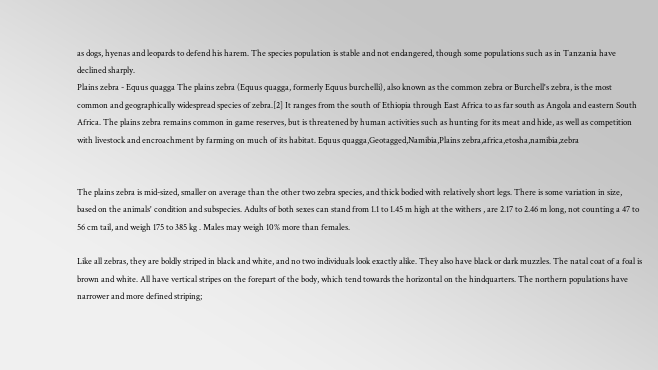as dogs, hyenas and leopards to defend his harem. The species population is stable and not endangered, though some populations such as in Tanzania have declined sharply.
Plains zebra - Equus quagga The plains zebra (Equus quagga, formerly Equus burchelli), also known as the common zebra or Burchell's zebra, is the most common and geographically widespread species of zebra.[2] It ranges from the south of Ethiopia through East Africa to as far south as Angola and eastern South Africa. The plains zebra remains common in game reserves, but is threatened by human activities such as hunting for its meat and hide, as well as competition with livestock and encroachment by farming on much of its habitat. Equus quagga,Geotagged,Namibia,Plains zebra,africa,etosha,namibia,zebra


The plains zebra is mid-sized, smaller on average than the other two zebra species, and thick bodied with relatively short legs. There is some variation in size, based on the animals' condition and subspecies. Adults of both sexes can stand from 1.1 to 1.45 m high at the withers , are 2.17 to 2.46 m long, not counting a 47 to 56 cm tail, and weigh 175 to 385 kg . Males may weigh 10% more than females.

Like all zebras, they are boldly striped in black and white, and no two individuals look exactly alike. They also have black or dark muzzles. The natal coat of a foal is brown and white. All have vertical stripes on the forepart of the body, which tend towards the horizontal on the hindquarters. The northern populations have narrower and more defined striping;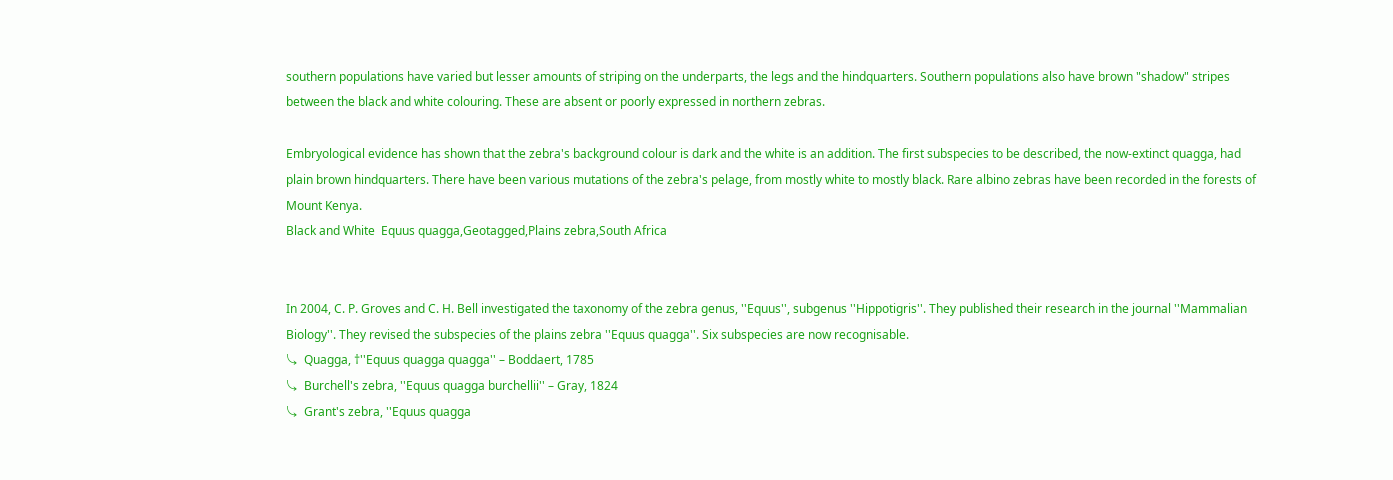southern populations have varied but lesser amounts of striping on the underparts, the legs and the hindquarters. Southern populations also have brown "shadow" stripes between the black and white colouring. These are absent or poorly expressed in northern zebras.

Embryological evidence has shown that the zebra's background colour is dark and the white is an addition. The first subspecies to be described, the now-extinct quagga, had plain brown hindquarters. There have been various mutations of the zebra's pelage, from mostly white to mostly black. Rare albino zebras have been recorded in the forests of Mount Kenya.
Black and White  Equus quagga,Geotagged,Plains zebra,South Africa


In 2004, C. P. Groves and C. H. Bell investigated the taxonomy of the zebra genus, ''Equus'', subgenus ''Hippotigris''. They published their research in the journal ''Mammalian Biology''. They revised the subspecies of the plains zebra ''Equus quagga''. Six subspecies are now recognisable.
⤷  Quagga, †''Equus quagga quagga'' – Boddaert, 1785
⤷  Burchell's zebra, ''Equus quagga burchellii'' – Gray, 1824
⤷  Grant's zebra, ''Equus quagga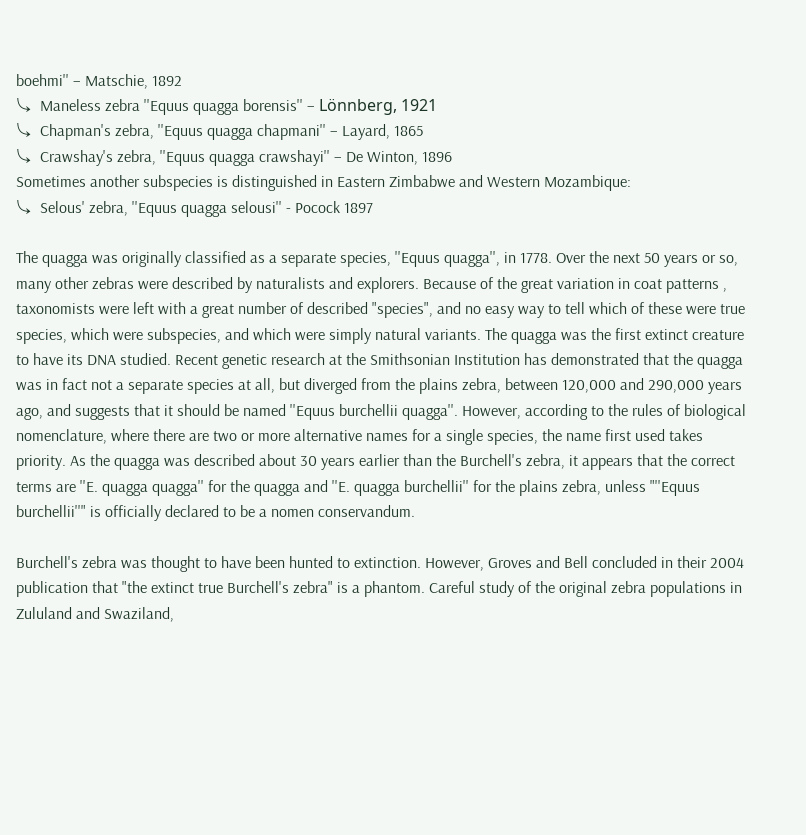boehmi'' – Matschie, 1892
⤷  Maneless zebra ''Equus quagga borensis'' – Lönnberg, 1921
⤷  Chapman's zebra, ''Equus quagga chapmani'' – Layard, 1865
⤷  Crawshay's zebra, ''Equus quagga crawshayi'' – De Winton, 1896
Sometimes another subspecies is distinguished in Eastern Zimbabwe and Western Mozambique:
⤷  Selous' zebra, ''Equus quagga selousi'' - Pocock 1897

The quagga was originally classified as a separate species, ''Equus quagga'', in 1778. Over the next 50 years or so, many other zebras were described by naturalists and explorers. Because of the great variation in coat patterns , taxonomists were left with a great number of described "species", and no easy way to tell which of these were true species, which were subspecies, and which were simply natural variants. The quagga was the first extinct creature to have its DNA studied. Recent genetic research at the Smithsonian Institution has demonstrated that the quagga was in fact not a separate species at all, but diverged from the plains zebra, between 120,000 and 290,000 years ago, and suggests that it should be named ''Equus burchellii quagga''. However, according to the rules of biological nomenclature, where there are two or more alternative names for a single species, the name first used takes priority. As the quagga was described about 30 years earlier than the Burchell's zebra, it appears that the correct terms are ''E. quagga quagga'' for the quagga and ''E. quagga burchellii'' for the plains zebra, unless "''Equus burchellii''" is officially declared to be a nomen conservandum.

Burchell's zebra was thought to have been hunted to extinction. However, Groves and Bell concluded in their 2004 publication that "the extinct true Burchell's zebra" is a phantom. Careful study of the original zebra populations in Zululand and Swaziland,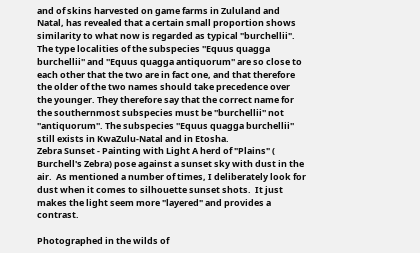and of skins harvested on game farms in Zululand and Natal, has revealed that a certain small proportion shows similarity to what now is regarded as typical "burchellii". The type localities of the subspecies ''Equus quagga burchellii'' and ''Equus quagga antiquorum'' are so close to each other that the two are in fact one, and that therefore the older of the two names should take precedence over the younger. They therefore say that the correct name for the southernmost subspecies must be ''burchellii'' not ''antiquorum''. The subspecies ''Equus quagga burchellii'' still exists in KwaZulu-Natal and in Etosha.
Zebra Sunset - Painting with Light A herd of "Plains" ( Burchell's Zebra) pose against a sunset sky with dust in the air.  As mentioned a number of times, I deliberately look for dust when it comes to silhouette sunset shots.  It just makes the light seem more "layered" and provides a contrast.

Photographed in the wilds of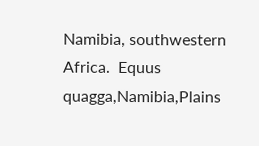Namibia, southwestern Africa.  Equus quagga,Namibia,Plains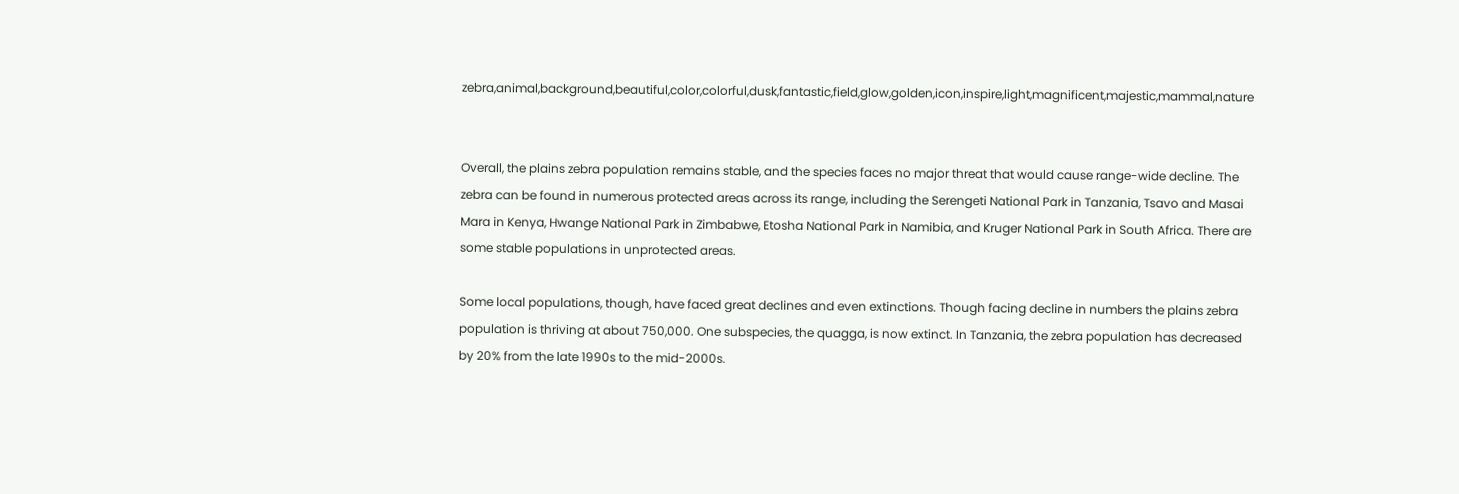zebra,animal,background,beautiful,color,colorful,dusk,fantastic,field,glow,golden,icon,inspire,light,magnificent,majestic,mammal,nature


Overall, the plains zebra population remains stable, and the species faces no major threat that would cause range-wide decline. The zebra can be found in numerous protected areas across its range, including the Serengeti National Park in Tanzania, Tsavo and Masai Mara in Kenya, Hwange National Park in Zimbabwe, Etosha National Park in Namibia, and Kruger National Park in South Africa. There are some stable populations in unprotected areas.

Some local populations, though, have faced great declines and even extinctions. Though facing decline in numbers the plains zebra population is thriving at about 750,000. One subspecies, the quagga, is now extinct. In Tanzania, the zebra population has decreased by 20% from the late 1990s to the mid-2000s.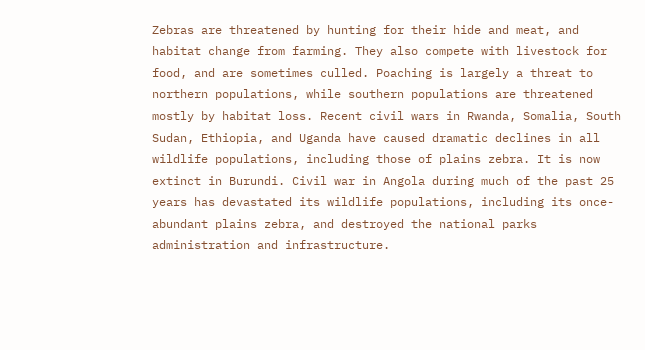Zebras are threatened by hunting for their hide and meat, and habitat change from farming. They also compete with livestock for food, and are sometimes culled. Poaching is largely a threat to northern populations, while southern populations are threatened mostly by habitat loss. Recent civil wars in Rwanda, Somalia, South Sudan, Ethiopia, and Uganda have caused dramatic declines in all wildlife populations, including those of plains zebra. It is now extinct in Burundi. Civil war in Angola during much of the past 25 years has devastated its wildlife populations, including its once-abundant plains zebra, and destroyed the national parks administration and infrastructure.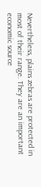Nevertheless, plains zebras are protected in most of their range. They are an important economic source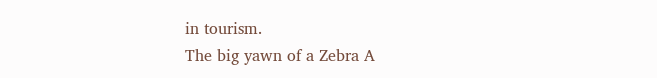in tourism.
The big yawn of a Zebra A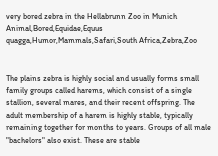very bored zebra in the Hellabrunn Zoo in Munich Animal,Bored,Equidae,Equus quagga,Humor,Mammals,Safari,South Africa,Zebra,Zoo


The plains zebra is highly social and usually forms small family groups called harems, which consist of a single stallion, several mares, and their recent offspring. The adult membership of a harem is highly stable, typically remaining together for months to years. Groups of all male "bachelors" also exist. These are stable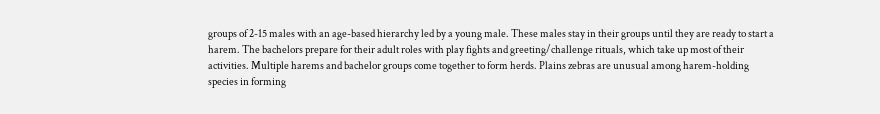groups of 2-15 males with an age-based hierarchy led by a young male. These males stay in their groups until they are ready to start a harem. The bachelors prepare for their adult roles with play fights and greeting/challenge rituals, which take up most of their activities. Multiple harems and bachelor groups come together to form herds. Plains zebras are unusual among harem-holding species in forming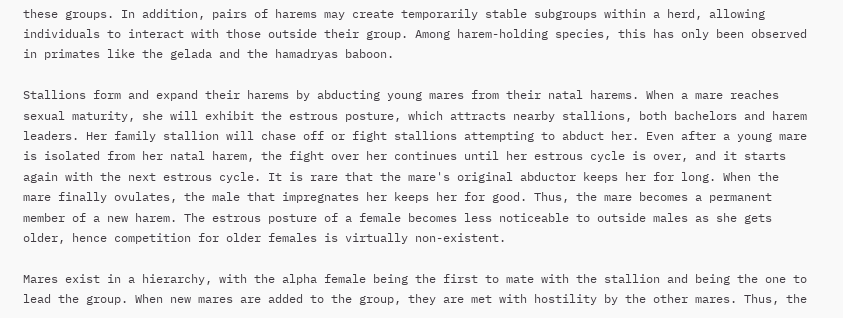these groups. In addition, pairs of harems may create temporarily stable subgroups within a herd, allowing individuals to interact with those outside their group. Among harem-holding species, this has only been observed in primates like the gelada and the hamadryas baboon.

Stallions form and expand their harems by abducting young mares from their natal harems. When a mare reaches sexual maturity, she will exhibit the estrous posture, which attracts nearby stallions, both bachelors and harem leaders. Her family stallion will chase off or fight stallions attempting to abduct her. Even after a young mare is isolated from her natal harem, the fight over her continues until her estrous cycle is over, and it starts again with the next estrous cycle. It is rare that the mare's original abductor keeps her for long. When the mare finally ovulates, the male that impregnates her keeps her for good. Thus, the mare becomes a permanent member of a new harem. The estrous posture of a female becomes less noticeable to outside males as she gets older, hence competition for older females is virtually non-existent.

Mares exist in a hierarchy, with the alpha female being the first to mate with the stallion and being the one to lead the group. When new mares are added to the group, they are met with hostility by the other mares. Thus, the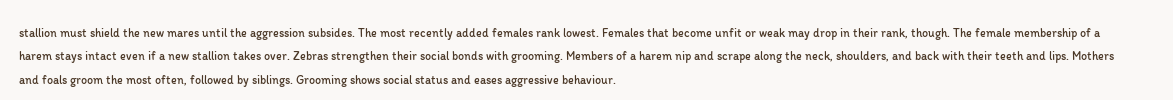stallion must shield the new mares until the aggression subsides. The most recently added females rank lowest. Females that become unfit or weak may drop in their rank, though. The female membership of a harem stays intact even if a new stallion takes over. Zebras strengthen their social bonds with grooming. Members of a harem nip and scrape along the neck, shoulders, and back with their teeth and lips. Mothers and foals groom the most often, followed by siblings. Grooming shows social status and eases aggressive behaviour.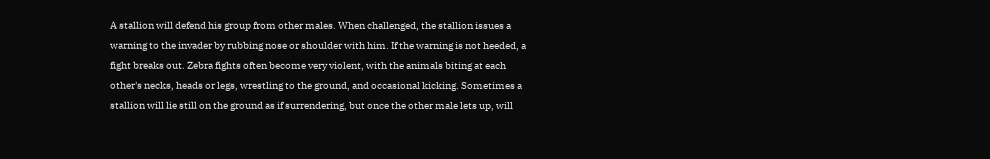A stallion will defend his group from other males. When challenged, the stallion issues a warning to the invader by rubbing nose or shoulder with him. If the warning is not heeded, a fight breaks out. Zebra fights often become very violent, with the animals biting at each other's necks, heads or legs, wrestling to the ground, and occasional kicking. Sometimes a stallion will lie still on the ground as if surrendering, but once the other male lets up, will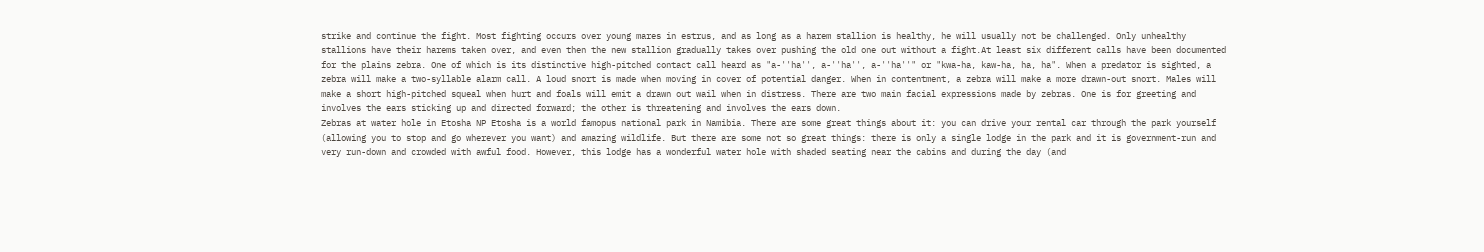strike and continue the fight. Most fighting occurs over young mares in estrus, and as long as a harem stallion is healthy, he will usually not be challenged. Only unhealthy stallions have their harems taken over, and even then the new stallion gradually takes over pushing the old one out without a fight.At least six different calls have been documented for the plains zebra. One of which is its distinctive high-pitched contact call heard as "a-''ha'', a-''ha'', a-''ha''" or "kwa-ha, kaw-ha, ha, ha". When a predator is sighted, a zebra will make a two-syllable alarm call. A loud snort is made when moving in cover of potential danger. When in contentment, a zebra will make a more drawn-out snort. Males will make a short high-pitched squeal when hurt and foals will emit a drawn out wail when in distress. There are two main facial expressions made by zebras. One is for greeting and involves the ears sticking up and directed forward; the other is threatening and involves the ears down.
Zebras at water hole in Etosha NP Etosha is a world famopus national park in Namibia. There are some great things about it: you can drive your rental car through the park yourself (allowing you to stop and go wherever you want) and amazing wildlife. But there are some not so great things: there is only a single lodge in the park and it is government-run and very run-down and crowded with awful food. However, this lodge has a wonderful water hole with shaded seating near the cabins and during the day (and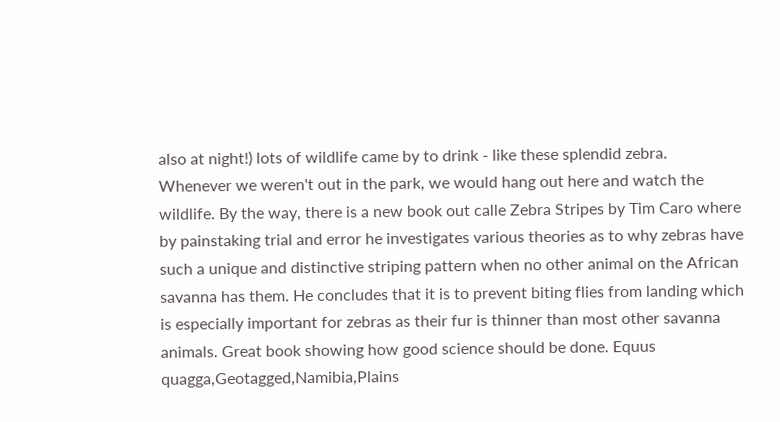also at night!) lots of wildlife came by to drink - like these splendid zebra. Whenever we weren't out in the park, we would hang out here and watch the wildlife. By the way, there is a new book out calle Zebra Stripes by Tim Caro where by painstaking trial and error he investigates various theories as to why zebras have such a unique and distinctive striping pattern when no other animal on the African savanna has them. He concludes that it is to prevent biting flies from landing which is especially important for zebras as their fur is thinner than most other savanna animals. Great book showing how good science should be done. Equus quagga,Geotagged,Namibia,Plains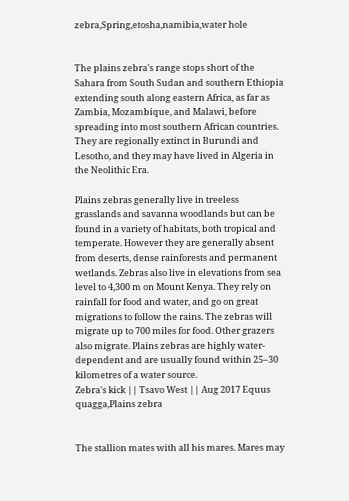zebra,Spring,etosha,namibia,water hole


The plains zebra's range stops short of the Sahara from South Sudan and southern Ethiopia extending south along eastern Africa, as far as Zambia, Mozambique, and Malawi, before spreading into most southern African countries. They are regionally extinct in Burundi and Lesotho, and they may have lived in Algeria in the Neolithic Era.

Plains zebras generally live in treeless grasslands and savanna woodlands but can be found in a variety of habitats, both tropical and temperate. However they are generally absent from deserts, dense rainforests and permanent wetlands. Zebras also live in elevations from sea level to 4,300 m on Mount Kenya. They rely on rainfall for food and water, and go on great migrations to follow the rains. The zebras will migrate up to 700 miles for food. Other grazers also migrate. Plains zebras are highly water-dependent and are usually found within 25–30 kilometres of a water source.
Zebra's kick || Tsavo West || Aug 2017 Equus quagga,Plains zebra


The stallion mates with all his mares. Mares may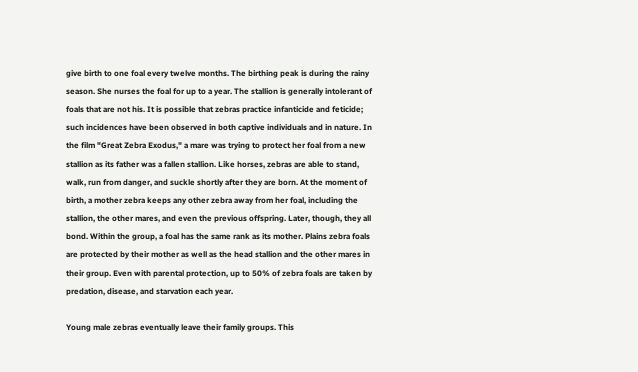give birth to one foal every twelve months. The birthing peak is during the rainy season. She nurses the foal for up to a year. The stallion is generally intolerant of foals that are not his. It is possible that zebras practice infanticide and feticide; such incidences have been observed in both captive individuals and in nature. In the film "Great Zebra Exodus," a mare was trying to protect her foal from a new stallion as its father was a fallen stallion. Like horses, zebras are able to stand, walk, run from danger, and suckle shortly after they are born. At the moment of birth, a mother zebra keeps any other zebra away from her foal, including the stallion, the other mares, and even the previous offspring. Later, though, they all bond. Within the group, a foal has the same rank as its mother. Plains zebra foals are protected by their mother as well as the head stallion and the other mares in their group. Even with parental protection, up to 50% of zebra foals are taken by predation, disease, and starvation each year.

Young male zebras eventually leave their family groups. This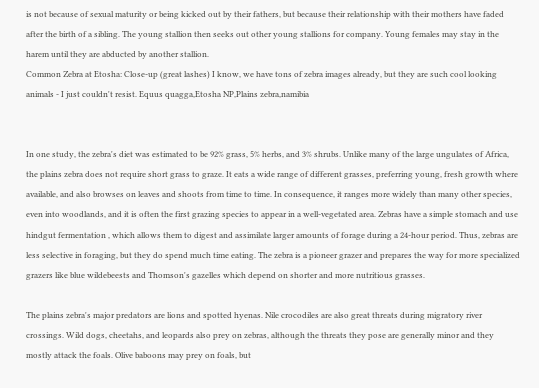is not because of sexual maturity or being kicked out by their fathers, but because their relationship with their mothers have faded after the birth of a sibling. The young stallion then seeks out other young stallions for company. Young females may stay in the harem until they are abducted by another stallion.
Common Zebra at Etosha: Close-up (great lashes) I know, we have tons of zebra images already, but they are such cool looking animals - I just couldn't resist. Equus quagga,Etosha NP,Plains zebra,namibia


In one study, the zebra's diet was estimated to be 92% grass, 5% herbs, and 3% shrubs. Unlike many of the large ungulates of Africa, the plains zebra does not require short grass to graze. It eats a wide range of different grasses, preferring young, fresh growth where available, and also browses on leaves and shoots from time to time. In consequence, it ranges more widely than many other species, even into woodlands, and it is often the first grazing species to appear in a well-vegetated area. Zebras have a simple stomach and use hindgut fermentation , which allows them to digest and assimilate larger amounts of forage during a 24-hour period. Thus, zebras are less selective in foraging, but they do spend much time eating. The zebra is a pioneer grazer and prepares the way for more specialized grazers like blue wildebeests and Thomson's gazelles which depend on shorter and more nutritious grasses.

The plains zebra's major predators are lions and spotted hyenas. Nile crocodiles are also great threats during migratory river crossings. Wild dogs, cheetahs, and leopards also prey on zebras, although the threats they pose are generally minor and they mostly attack the foals. Olive baboons may prey on foals, but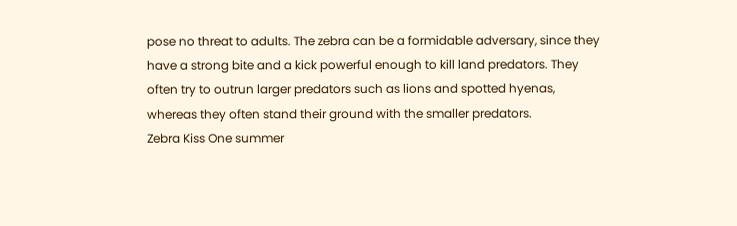pose no threat to adults. The zebra can be a formidable adversary, since they have a strong bite and a kick powerful enough to kill land predators. They often try to outrun larger predators such as lions and spotted hyenas, whereas they often stand their ground with the smaller predators.
Zebra Kiss One summer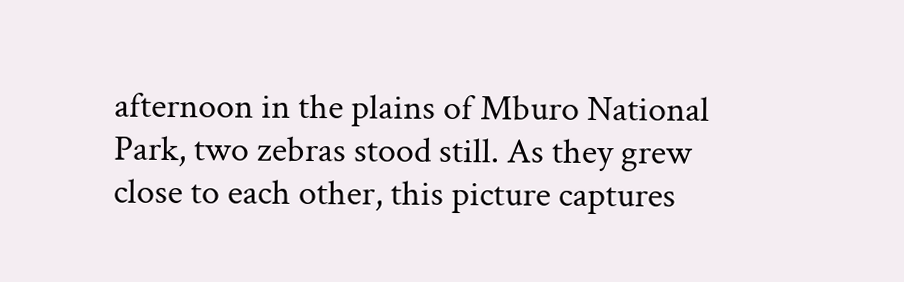afternoon in the plains of Mburo National Park, two zebras stood still. As they grew close to each other, this picture captures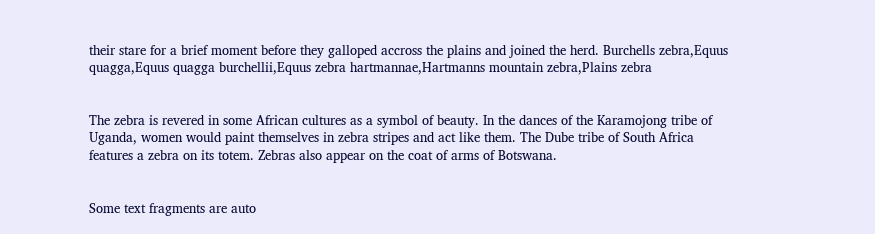their stare for a brief moment before they galloped accross the plains and joined the herd. Burchells zebra,Equus quagga,Equus quagga burchellii,Equus zebra hartmannae,Hartmanns mountain zebra,Plains zebra


The zebra is revered in some African cultures as a symbol of beauty. In the dances of the Karamojong tribe of Uganda, women would paint themselves in zebra stripes and act like them. The Dube tribe of South Africa features a zebra on its totem. Zebras also appear on the coat of arms of Botswana.


Some text fragments are auto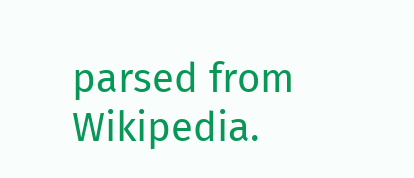parsed from Wikipedia.